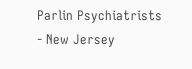Parlin Psychiatrists - New Jersey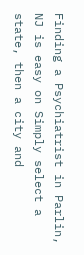Finding a Psychiatrist in Parlin, NJ is easy on Simply select a state, then a city and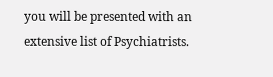you will be presented with an extensive list of Psychiatrists.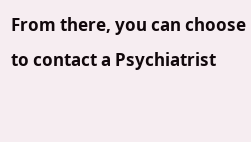From there, you can choose to contact a Psychiatrist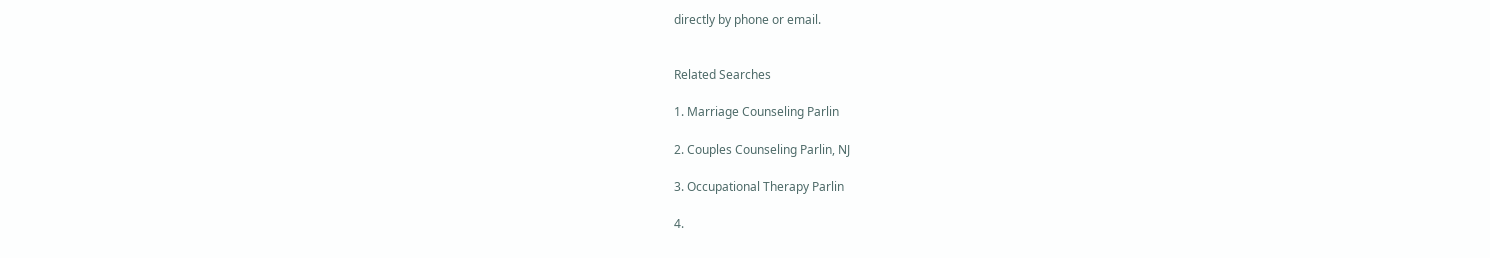directly by phone or email.


Related Searches

1. Marriage Counseling Parlin

2. Couples Counseling Parlin, NJ

3. Occupational Therapy Parlin

4.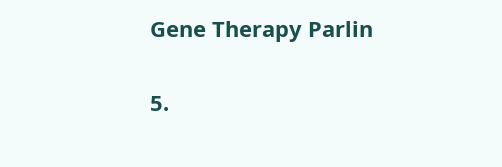Gene Therapy Parlin

5.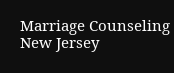Marriage Counseling New Jersey